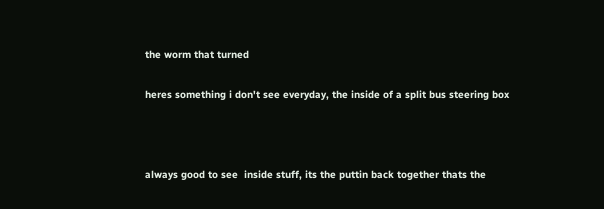the worm that turned

heres something i don't see everyday, the inside of a split bus steering box



always good to see  inside stuff, its the puttin back together thats the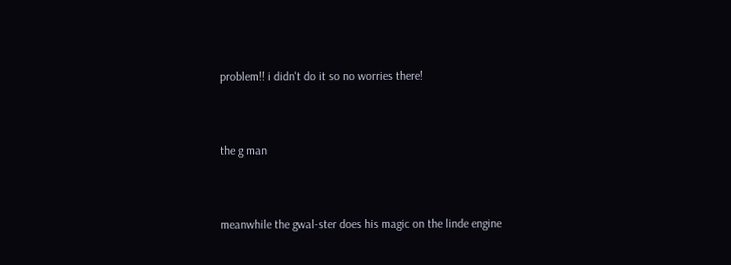problem!! i didn't do it so no worries there!


the g man


meanwhile the gwal-ster does his magic on the linde engine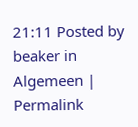21:11 Posted by beaker in Algemeen | Permalink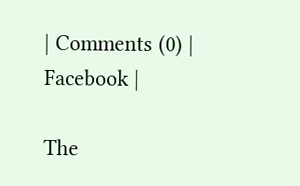| Comments (0) |  Facebook |

The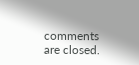comments are closed.